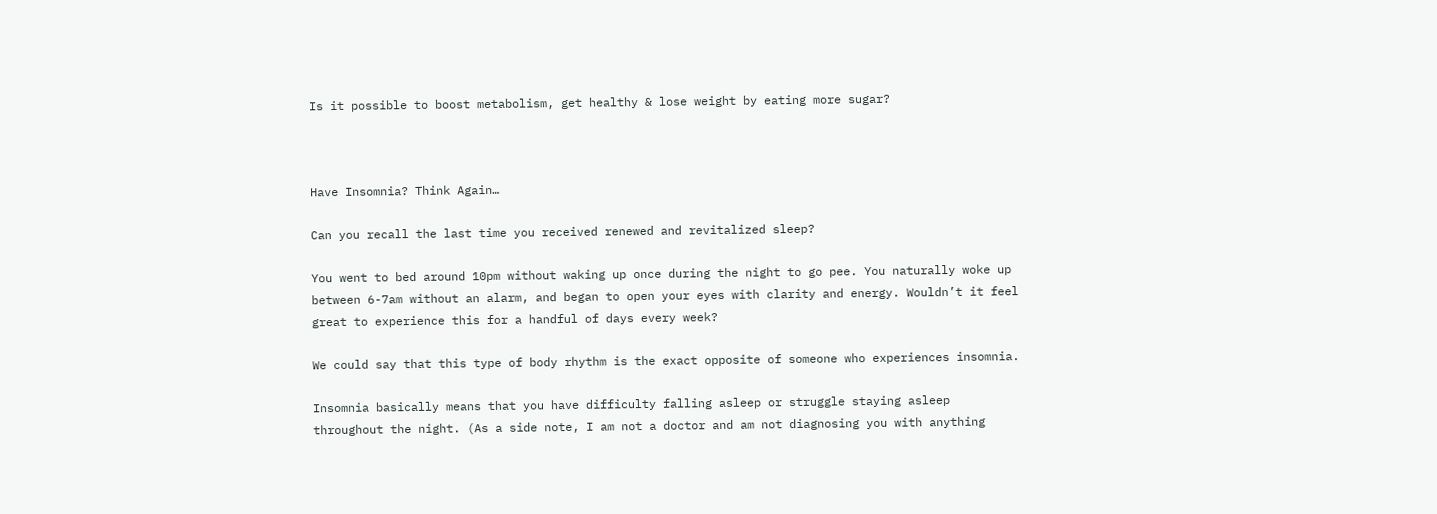Is it possible to boost metabolism, get healthy & lose weight by eating more sugar?



Have Insomnia? Think Again…

Can you recall the last time you received renewed and revitalized sleep?

You went to bed around 10pm without waking up once during the night to go pee. You naturally woke up between 6-7am without an alarm, and began to open your eyes with clarity and energy. Wouldn’t it feel great to experience this for a handful of days every week?

We could say that this type of body rhythm is the exact opposite of someone who experiences insomnia.

Insomnia basically means that you have difficulty falling asleep or struggle staying asleep throughout the night. (As a side note, I am not a doctor and am not diagnosing you with anything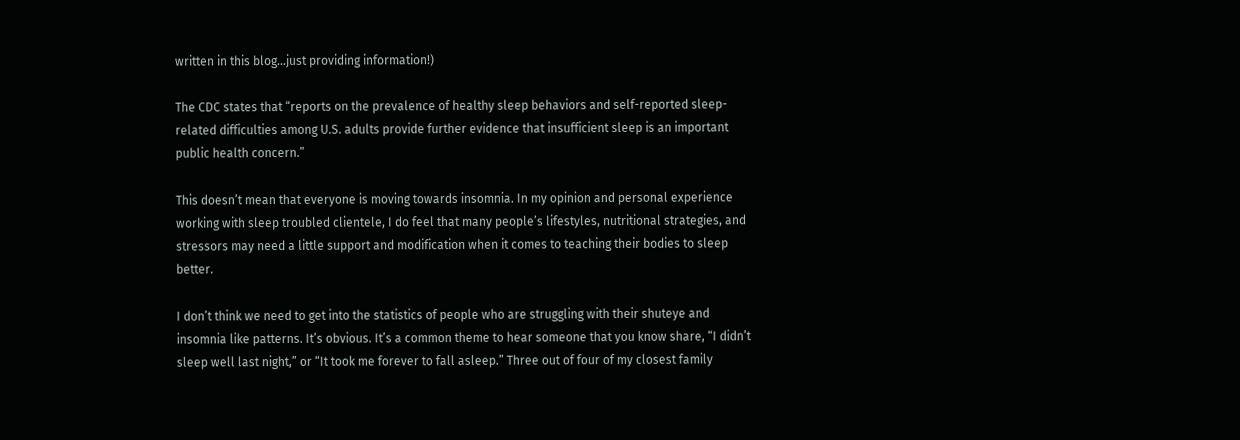written in this blog…just providing information!)

The CDC states that “reports on the prevalence of healthy sleep behaviors and self-reported sleep-related difficulties among U.S. adults provide further evidence that insufficient sleep is an important public health concern.”

This doesn’t mean that everyone is moving towards insomnia. In my opinion and personal experience working with sleep troubled clientele, I do feel that many people’s lifestyles, nutritional strategies, and stressors may need a little support and modification when it comes to teaching their bodies to sleep better.

I don’t think we need to get into the statistics of people who are struggling with their shuteye and insomnia like patterns. It’s obvious. It’s a common theme to hear someone that you know share, “I didn’t sleep well last night,” or “It took me forever to fall asleep.” Three out of four of my closest family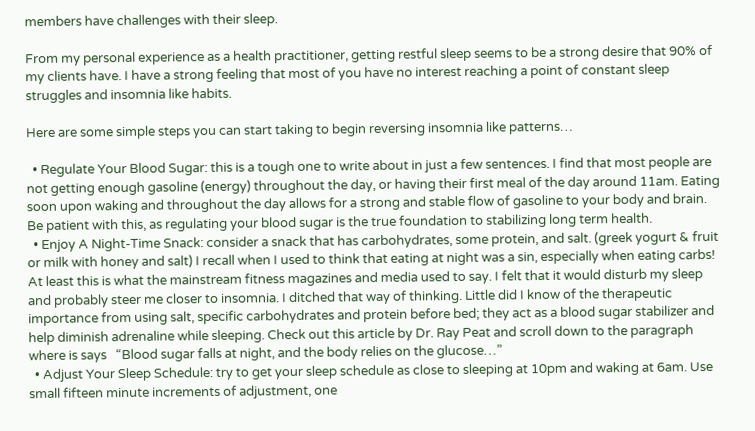members have challenges with their sleep.

From my personal experience as a health practitioner, getting restful sleep seems to be a strong desire that 90% of my clients have. I have a strong feeling that most of you have no interest reaching a point of constant sleep struggles and insomnia like habits.

Here are some simple steps you can start taking to begin reversing insomnia like patterns…

  • Regulate Your Blood Sugar: this is a tough one to write about in just a few sentences. I find that most people are not getting enough gasoline (energy) throughout the day, or having their first meal of the day around 11am. Eating soon upon waking and throughout the day allows for a strong and stable flow of gasoline to your body and brain. Be patient with this, as regulating your blood sugar is the true foundation to stabilizing long term health.
  • Enjoy A Night-Time Snack: consider a snack that has carbohydrates, some protein, and salt. (greek yogurt & fruit or milk with honey and salt) I recall when I used to think that eating at night was a sin, especially when eating carbs! At least this is what the mainstream fitness magazines and media used to say. I felt that it would disturb my sleep and probably steer me closer to insomnia. I ditched that way of thinking. Little did I know of the therapeutic importance from using salt, specific carbohydrates and protein before bed; they act as a blood sugar stabilizer and help diminish adrenaline while sleeping. Check out this article by Dr. Ray Peat and scroll down to the paragraph where is says   “Blood sugar falls at night, and the body relies on the glucose…”
  • Adjust Your Sleep Schedule: try to get your sleep schedule as close to sleeping at 10pm and waking at 6am. Use small fifteen minute increments of adjustment, one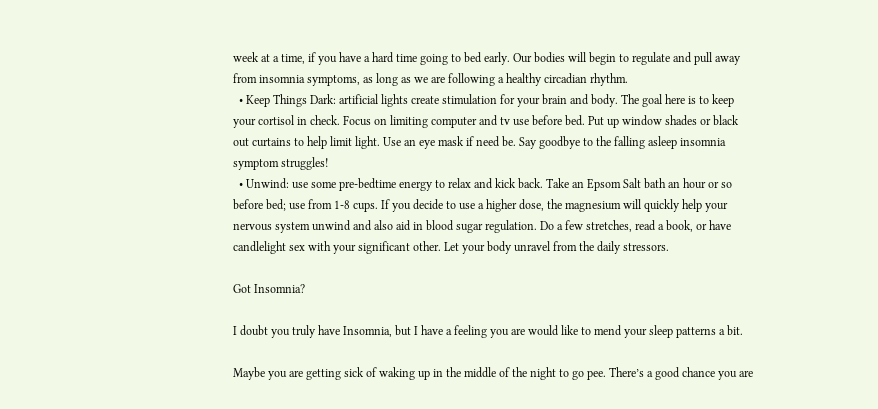week at a time, if you have a hard time going to bed early. Our bodies will begin to regulate and pull away from insomnia symptoms, as long as we are following a healthy circadian rhythm.
  • Keep Things Dark: artificial lights create stimulation for your brain and body. The goal here is to keep your cortisol in check. Focus on limiting computer and tv use before bed. Put up window shades or black out curtains to help limit light. Use an eye mask if need be. Say goodbye to the falling asleep insomnia symptom struggles!
  • Unwind: use some pre-bedtime energy to relax and kick back. Take an Epsom Salt bath an hour or so before bed; use from 1-8 cups. If you decide to use a higher dose, the magnesium will quickly help your nervous system unwind and also aid in blood sugar regulation. Do a few stretches, read a book, or have candlelight sex with your significant other. Let your body unravel from the daily stressors.

Got Insomnia?

I doubt you truly have Insomnia, but I have a feeling you are would like to mend your sleep patterns a bit.

Maybe you are getting sick of waking up in the middle of the night to go pee. There’s a good chance you are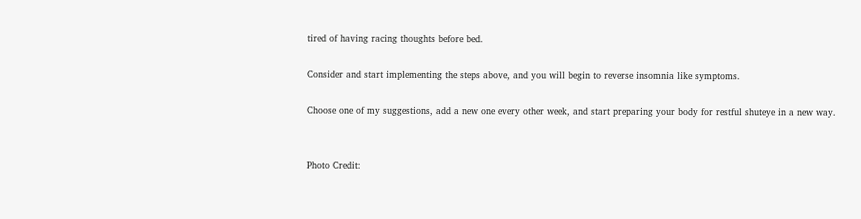tired of having racing thoughts before bed.

Consider and start implementing the steps above, and you will begin to reverse insomnia like symptoms.

Choose one of my suggestions, add a new one every other week, and start preparing your body for restful shuteye in a new way.


Photo Credit: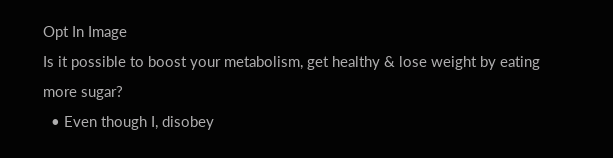Opt In Image
Is it possible to boost your metabolism, get healthy & lose weight by eating more sugar?
  • Even though I, disobey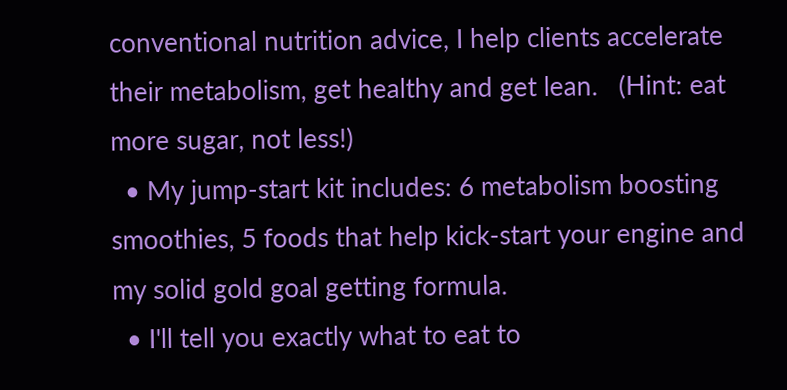conventional nutrition advice, I help clients accelerate their metabolism, get healthy and get lean.   (Hint: eat more sugar, not less!)
  • My jump-start kit includes: 6 metabolism boosting smoothies, 5 foods that help kick-start your engine and my solid gold goal getting formula.
  • I'll tell you exactly what to eat to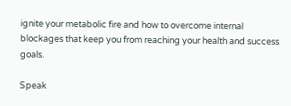ignite your metabolic fire and how to overcome internal blockages that keep you from reaching your health and success goals.

Speak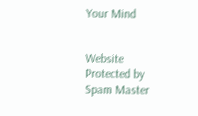Your Mind


Website Protected by Spam Master